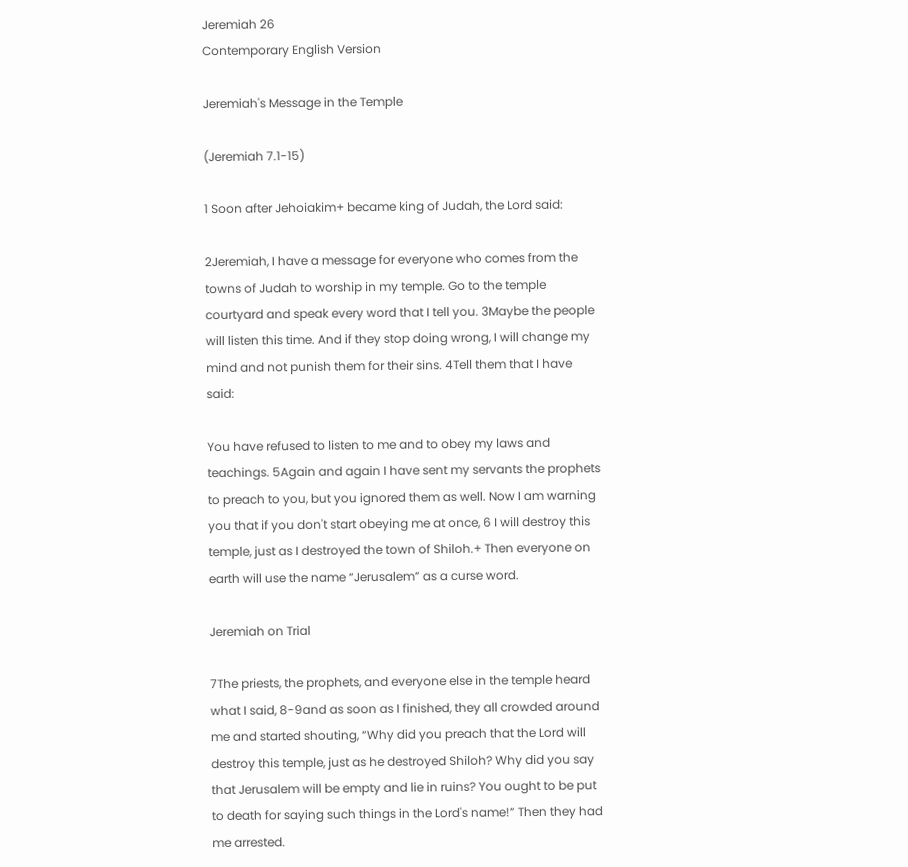Jeremiah 26
Contemporary English Version

Jeremiah's Message in the Temple

(Jeremiah 7.1-15)

1 Soon after Jehoiakim+ became king of Judah, the Lord said:

2Jeremiah, I have a message for everyone who comes from the towns of Judah to worship in my temple. Go to the temple courtyard and speak every word that I tell you. 3Maybe the people will listen this time. And if they stop doing wrong, I will change my mind and not punish them for their sins. 4Tell them that I have said:

You have refused to listen to me and to obey my laws and teachings. 5Again and again I have sent my servants the prophets to preach to you, but you ignored them as well. Now I am warning you that if you don't start obeying me at once, 6 I will destroy this temple, just as I destroyed the town of Shiloh.+ Then everyone on earth will use the name “Jerusalem” as a curse word.

Jeremiah on Trial

7The priests, the prophets, and everyone else in the temple heard what I said, 8-9and as soon as I finished, they all crowded around me and started shouting, “Why did you preach that the Lord will destroy this temple, just as he destroyed Shiloh? Why did you say that Jerusalem will be empty and lie in ruins? You ought to be put to death for saying such things in the Lord's name!” Then they had me arrested.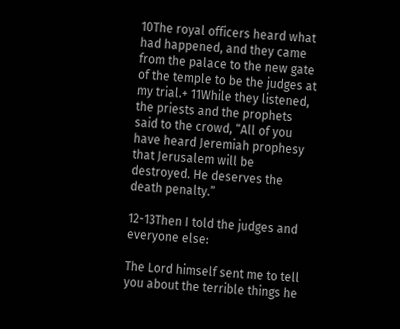10The royal officers heard what had happened, and they came from the palace to the new gate of the temple to be the judges at my trial.+ 11While they listened, the priests and the prophets said to the crowd, “All of you have heard Jeremiah prophesy that Jerusalem will be destroyed. He deserves the death penalty.”

12-13Then I told the judges and everyone else:

The Lord himself sent me to tell you about the terrible things he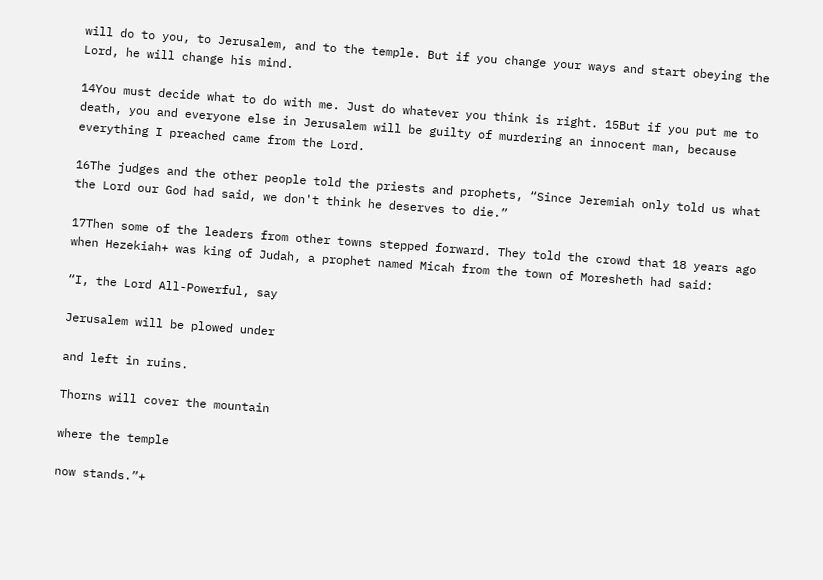will do to you, to Jerusalem, and to the temple. But if you change your ways and start obeying the Lord, he will change his mind.

14You must decide what to do with me. Just do whatever you think is right. 15But if you put me to death, you and everyone else in Jerusalem will be guilty of murdering an innocent man, because everything I preached came from the Lord.

16The judges and the other people told the priests and prophets, “Since Jeremiah only told us what the Lord our God had said, we don't think he deserves to die.”

17Then some of the leaders from other towns stepped forward. They told the crowd that 18 years ago when Hezekiah+ was king of Judah, a prophet named Micah from the town of Moresheth had said:

“I, the Lord All-Powerful, say

Jerusalem will be plowed under

and left in ruins.

Thorns will cover the mountain

where the temple

now stands.”+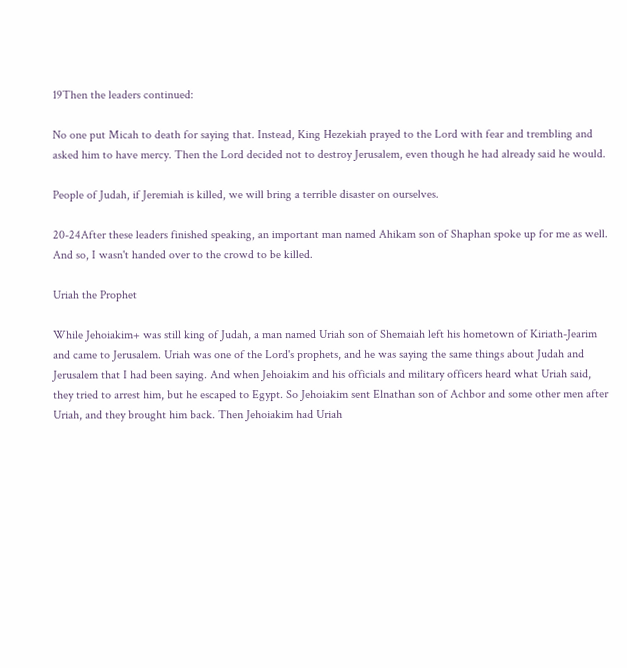19Then the leaders continued:

No one put Micah to death for saying that. Instead, King Hezekiah prayed to the Lord with fear and trembling and asked him to have mercy. Then the Lord decided not to destroy Jerusalem, even though he had already said he would.

People of Judah, if Jeremiah is killed, we will bring a terrible disaster on ourselves.

20-24After these leaders finished speaking, an important man named Ahikam son of Shaphan spoke up for me as well. And so, I wasn't handed over to the crowd to be killed.

Uriah the Prophet

While Jehoiakim+ was still king of Judah, a man named Uriah son of Shemaiah left his hometown of Kiriath-Jearim and came to Jerusalem. Uriah was one of the Lord's prophets, and he was saying the same things about Judah and Jerusalem that I had been saying. And when Jehoiakim and his officials and military officers heard what Uriah said, they tried to arrest him, but he escaped to Egypt. So Jehoiakim sent Elnathan son of Achbor and some other men after Uriah, and they brought him back. Then Jehoiakim had Uriah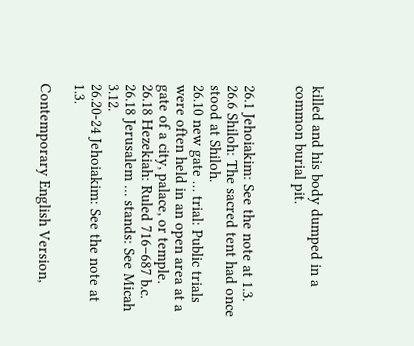killed and his body dumped in a common burial pit.


26.1 Jehoiakim: See the note at 1.3.
26.6 Shiloh: The sacred tent had once stood at Shiloh.
26.10 new gate … trial: Public trials were often held in an open area at a gate of a city, palace, or temple.
26.18 Hezekiah: Ruled 716–687 b.c.
26.18 Jerusalem … stands: See Micah 3.12.
26.20-24 Jehoiakim: See the note at 1.3.

Contemporary English Version,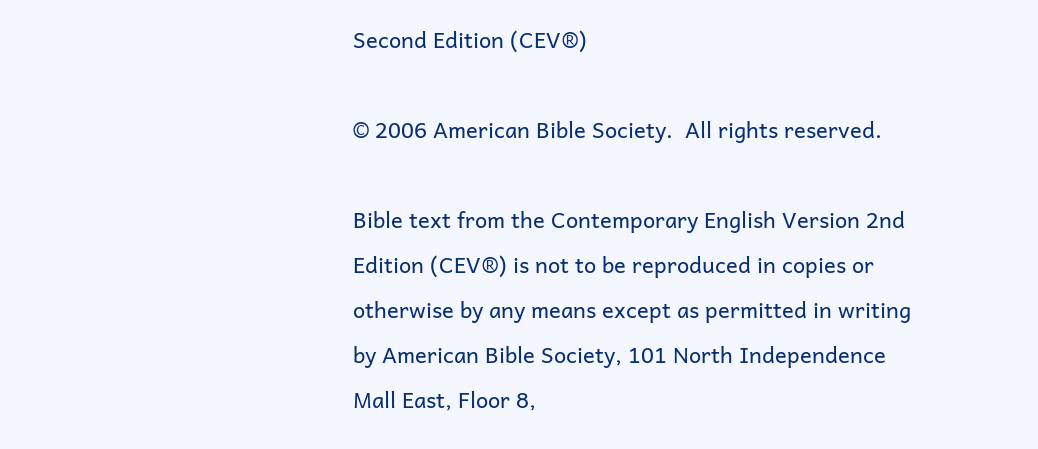Second Edition (CEV®)

© 2006 American Bible Society.  All rights reserved.

Bible text from the Contemporary English Version 2nd Edition (CEV®) is not to be reproduced in copies or otherwise by any means except as permitted in writing by American Bible Society, 101 North Independence Mall East, Floor 8,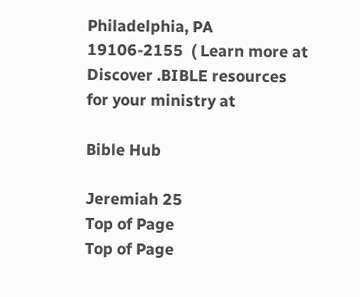Philadelphia, PA 19106-2155  ( Learn more at Discover .BIBLE resources for your ministry at

Bible Hub

Jeremiah 25
Top of Page
Top of Page